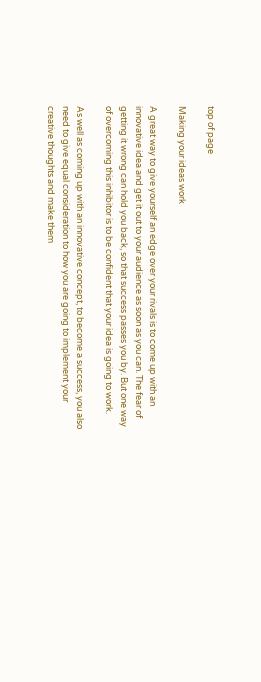top of page

Making your ideas work

A great way to give yourself an edge over your rivals is to come up with an innovative idea and get it out to your audience as soon as you can. The fear of getting it wrong can hold you back, so that success passes you by. But one way of overcoming this inhibitor is to be confident that your idea is going to work.

As well as coming up with an innovative concept, to become a success, you also need to give equal consideration to how you are going to implement your creative thoughts and make them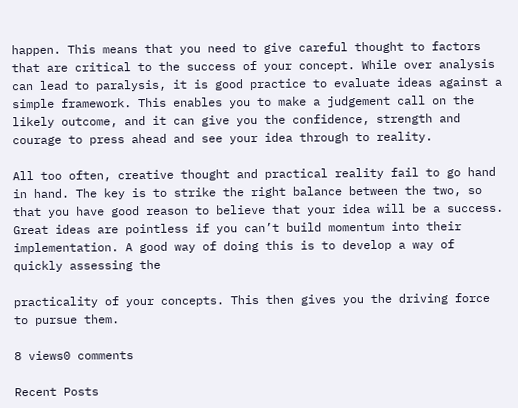happen. This means that you need to give careful thought to factors that are critical to the success of your concept. While over analysis can lead to paralysis, it is good practice to evaluate ideas against a simple framework. This enables you to make a judgement call on the likely outcome, and it can give you the confidence, strength and courage to press ahead and see your idea through to reality.

All too often, creative thought and practical reality fail to go hand in hand. The key is to strike the right balance between the two, so that you have good reason to believe that your idea will be a success. Great ideas are pointless if you can’t build momentum into their implementation. A good way of doing this is to develop a way of quickly assessing the

practicality of your concepts. This then gives you the driving force to pursue them.

8 views0 comments

Recent Posts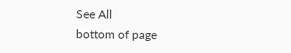See All
bottom of page